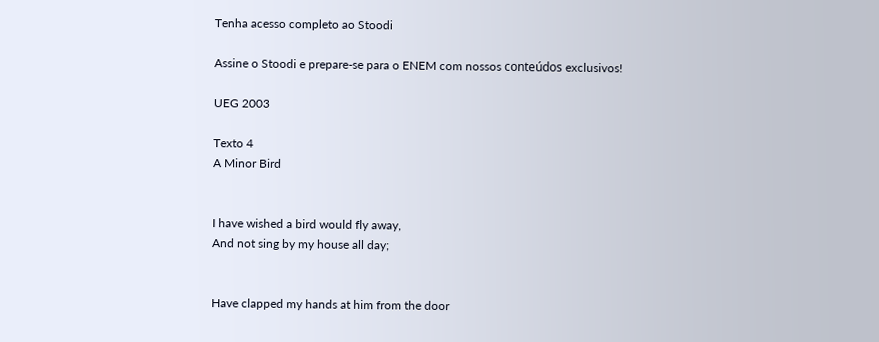Tenha acesso completo ao Stoodi

Assine o Stoodi e prepare-se para o ENEM com nossos conteúdos exclusivos!

UEG 2003

Texto 4
A Minor Bird


I have wished a bird would fly away,
And not sing by my house all day;


Have clapped my hands at him from the door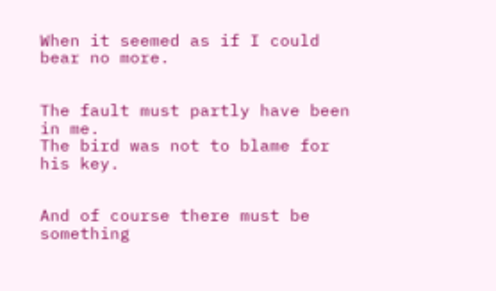When it seemed as if I could bear no more.


The fault must partly have been in me.
The bird was not to blame for his key.


And of course there must be something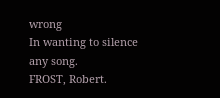wrong
In wanting to silence any song.
FROST, Robert.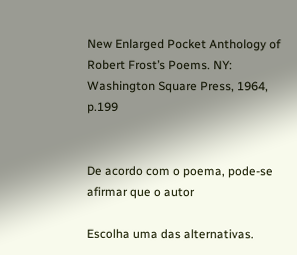New Enlarged Pocket Anthology of Robert Frost’s Poems. NY: Washington Square Press, 1964, p.199


De acordo com o poema, pode-se afirmar que o autor

Escolha uma das alternativas.